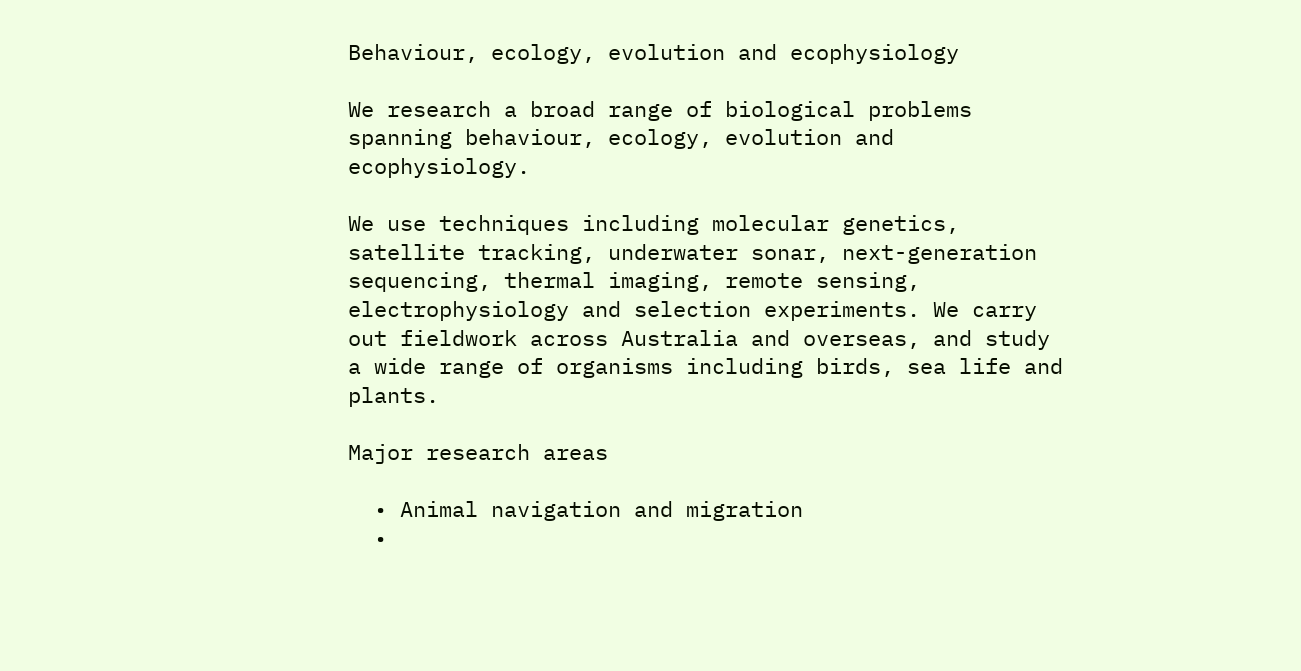Behaviour, ecology, evolution and ecophysiology

We research a broad range of biological problems spanning behaviour, ecology, evolution and ecophysiology.

We use techniques including molecular genetics, satellite tracking, underwater sonar, next-generation sequencing, thermal imaging, remote sensing, electrophysiology and selection experiments. We carry out fieldwork across Australia and overseas, and study a wide range of organisms including birds, sea life and plants.

Major research areas

  • Animal navigation and migration
  •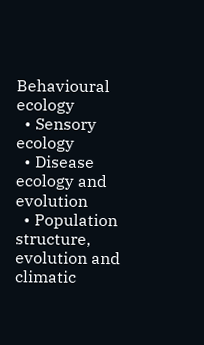Behavioural ecology
  • Sensory ecology
  • Disease ecology and evolution
  • Population structure, evolution and climatic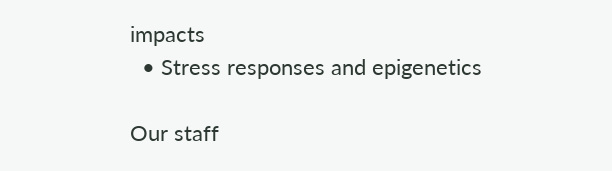impacts
  • Stress responses and epigenetics

Our staff